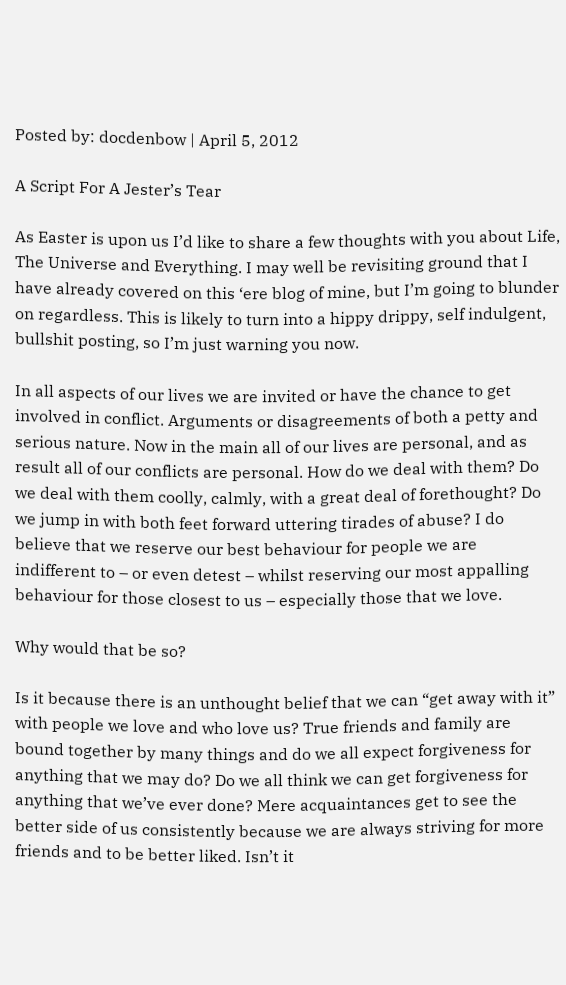Posted by: docdenbow | April 5, 2012

A Script For A Jester’s Tear

As Easter is upon us I’d like to share a few thoughts with you about Life, The Universe and Everything. I may well be revisiting ground that I have already covered on this ‘ere blog of mine, but I’m going to blunder on regardless. This is likely to turn into a hippy drippy, self indulgent, bullshit posting, so I’m just warning you now.

In all aspects of our lives we are invited or have the chance to get involved in conflict. Arguments or disagreements of both a petty and serious nature. Now in the main all of our lives are personal, and as result all of our conflicts are personal. How do we deal with them? Do we deal with them coolly, calmly, with a great deal of forethought? Do we jump in with both feet forward uttering tirades of abuse? I do believe that we reserve our best behaviour for people we are indifferent to – or even detest – whilst reserving our most appalling behaviour for those closest to us – especially those that we love.

Why would that be so?

Is it because there is an unthought belief that we can “get away with it” with people we love and who love us? True friends and family are bound together by many things and do we all expect forgiveness for anything that we may do? Do we all think we can get forgiveness for anything that we’ve ever done? Mere acquaintances get to see the better side of us consistently because we are always striving for more friends and to be better liked. Isn’t it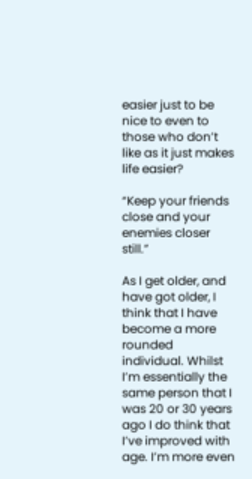easier just to be nice to even to those who don’t like as it just makes life easier?

“Keep your friends close and your enemies closer still.”

As I get older, and have got older, I think that I have become a more rounded individual. Whilst I’m essentially the same person that I was 20 or 30 years ago I do think that I’ve improved with age. I’m more even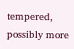tempered, possibly more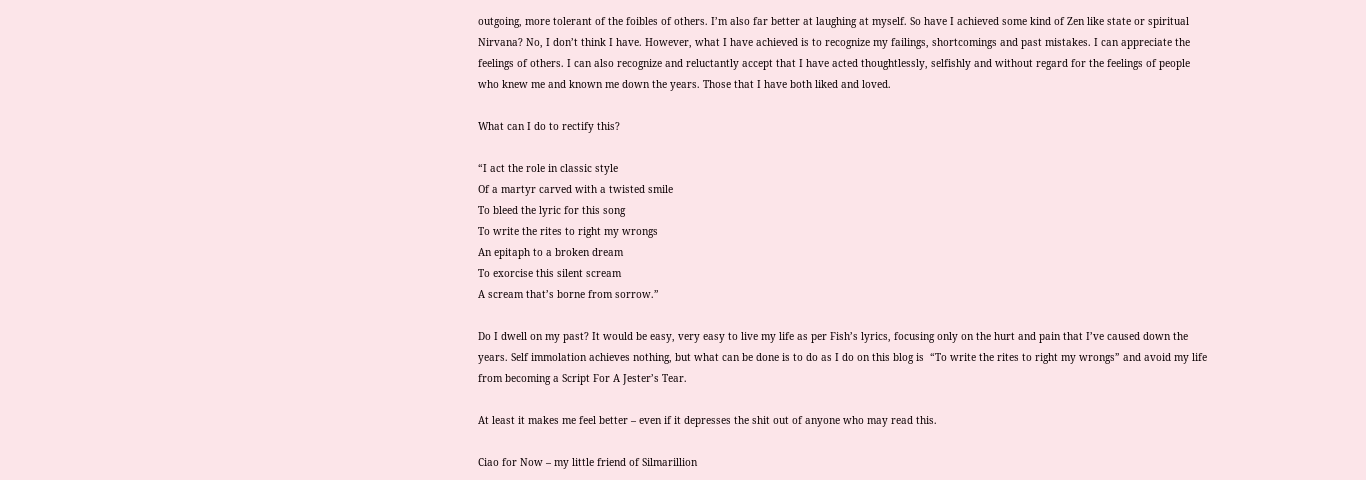outgoing, more tolerant of the foibles of others. I’m also far better at laughing at myself. So have I achieved some kind of Zen like state or spiritual Nirvana? No, I don’t think I have. However, what I have achieved is to recognize my failings, shortcomings and past mistakes. I can appreciate the feelings of others. I can also recognize and reluctantly accept that I have acted thoughtlessly, selfishly and without regard for the feelings of people who knew me and known me down the years. Those that I have both liked and loved.

What can I do to rectify this?

“I act the role in classic style
Of a martyr carved with a twisted smile
To bleed the lyric for this song
To write the rites to right my wrongs
An epitaph to a broken dream
To exorcise this silent scream
A scream that’s borne from sorrow.”

Do I dwell on my past? It would be easy, very easy to live my life as per Fish’s lyrics, focusing only on the hurt and pain that I’ve caused down the years. Self immolation achieves nothing, but what can be done is to do as I do on this blog is  “To write the rites to right my wrongs” and avoid my life from becoming a Script For A Jester’s Tear.

At least it makes me feel better – even if it depresses the shit out of anyone who may read this.

Ciao for Now – my little friend of Silmarillion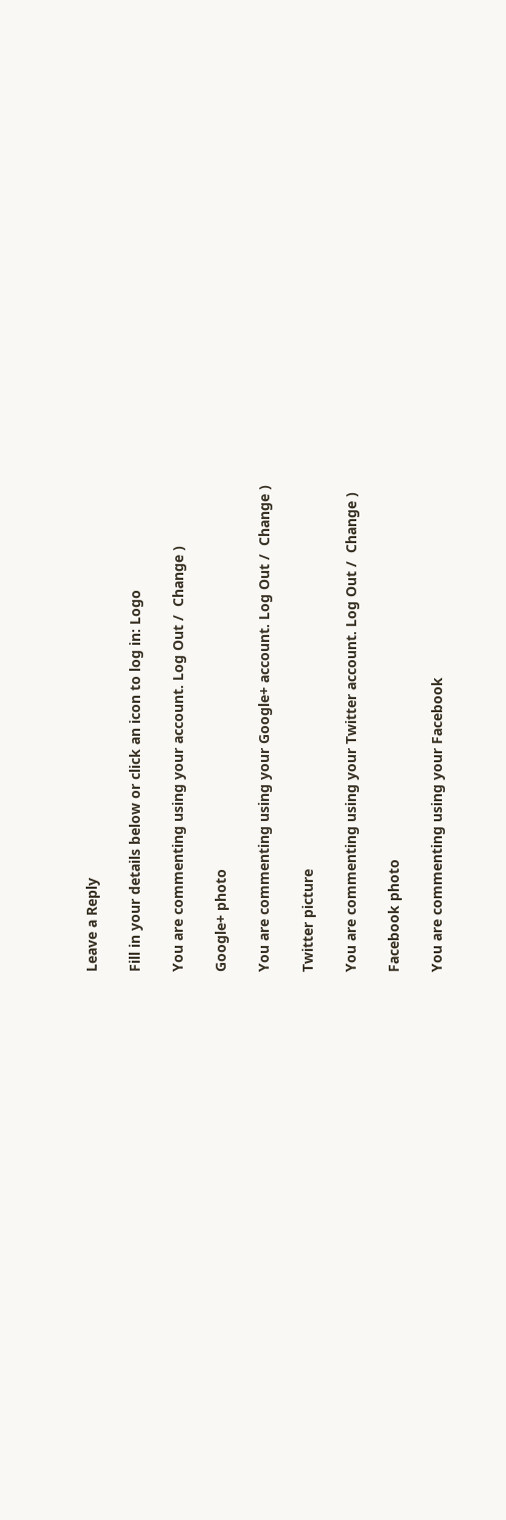Leave a Reply

Fill in your details below or click an icon to log in: Logo

You are commenting using your account. Log Out /  Change )

Google+ photo

You are commenting using your Google+ account. Log Out /  Change )

Twitter picture

You are commenting using your Twitter account. Log Out /  Change )

Facebook photo

You are commenting using your Facebook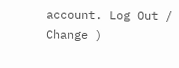account. Log Out /  Change )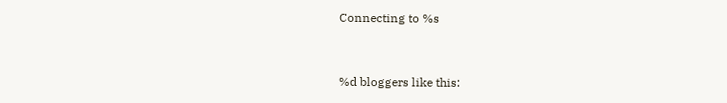Connecting to %s


%d bloggers like this: